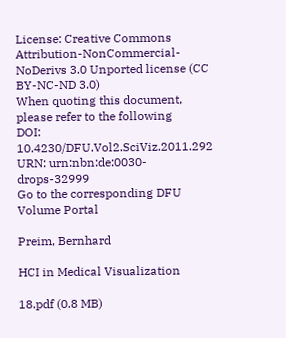License: Creative Commons Attribution-NonCommercial-NoDerivs 3.0 Unported license (CC BY-NC-ND 3.0)
When quoting this document, please refer to the following
DOI: 10.4230/DFU.Vol2.SciViz.2011.292
URN: urn:nbn:de:0030-drops-32999
Go to the corresponding DFU Volume Portal

Preim, Bernhard

HCI in Medical Visualization

18.pdf (0.8 MB)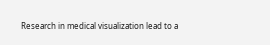Research in medical visualization lead to a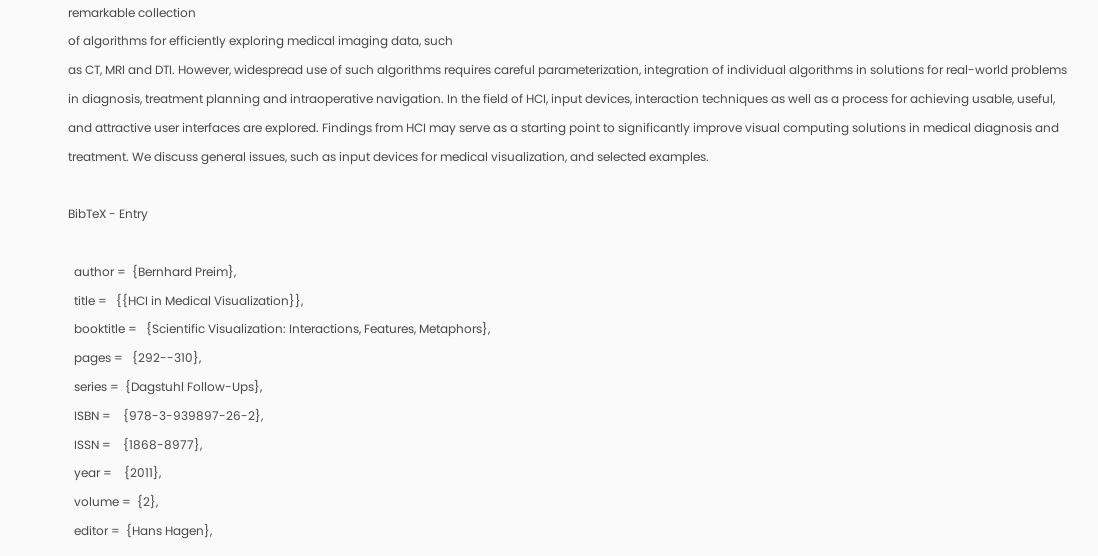remarkable collection
of algorithms for efficiently exploring medical imaging data, such
as CT, MRI and DTI. However, widespread use of such algorithms requires careful parameterization, integration of individual algorithms in solutions for real-world problems in diagnosis, treatment planning and intraoperative navigation. In the field of HCI, input devices, interaction techniques as well as a process for achieving usable, useful, and attractive user interfaces are explored. Findings from HCI may serve as a starting point to significantly improve visual computing solutions in medical diagnosis and treatment. We discuss general issues, such as input devices for medical visualization, and selected examples.

BibTeX - Entry

  author =  {Bernhard Preim},
  title =   {{HCI in Medical Visualization}},
  booktitle =   {Scientific Visualization: Interactions, Features, Metaphors},
  pages =   {292--310},
  series =  {Dagstuhl Follow-Ups},
  ISBN =    {978-3-939897-26-2},
  ISSN =    {1868-8977},
  year =    {2011},
  volume =  {2},
  editor =  {Hans Hagen},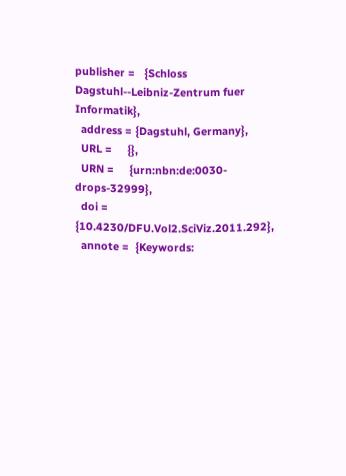publisher =   {Schloss Dagstuhl--Leibniz-Zentrum fuer Informatik},
  address = {Dagstuhl, Germany},
  URL =     {},
  URN =     {urn:nbn:de:0030-drops-32999},
  doi =     {10.4230/DFU.Vol2.SciViz.2011.292},
  annote =  {Keywords: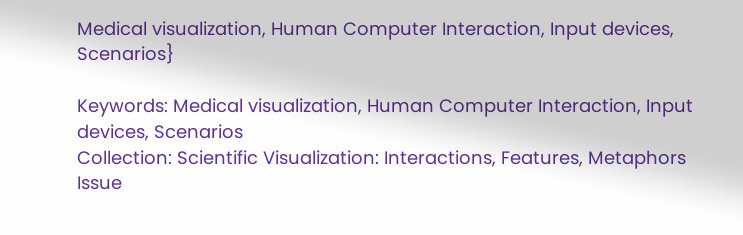Medical visualization, Human Computer Interaction, Input devices, Scenarios}

Keywords: Medical visualization, Human Computer Interaction, Input devices, Scenarios
Collection: Scientific Visualization: Interactions, Features, Metaphors
Issue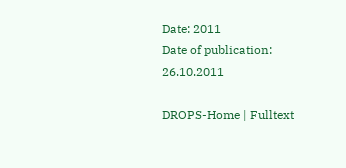Date: 2011
Date of publication: 26.10.2011

DROPS-Home | Fulltext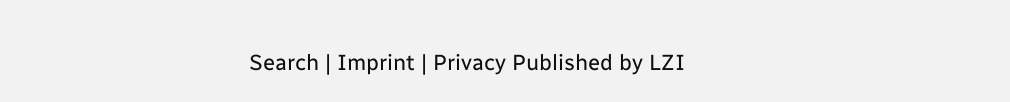Search | Imprint | Privacy Published by LZI